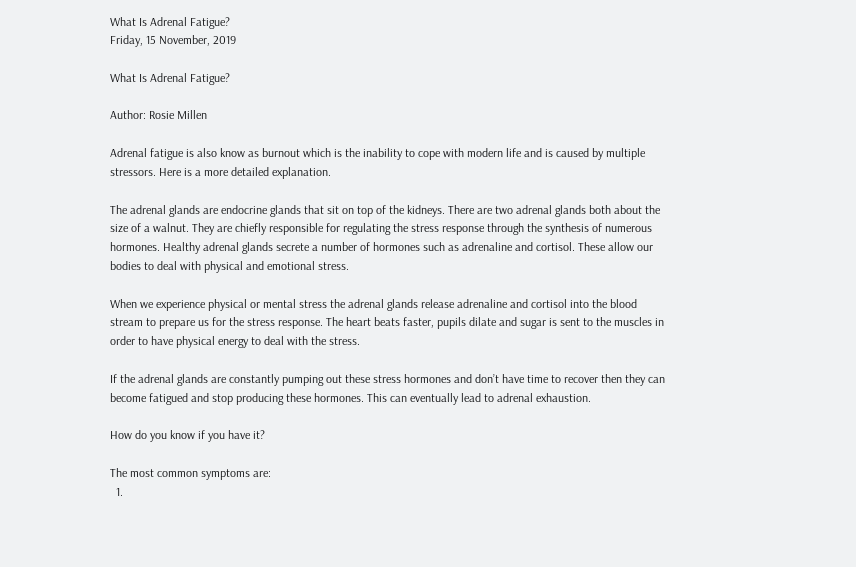What Is Adrenal Fatigue?
Friday, 15 November, 2019

What Is Adrenal Fatigue?

Author: Rosie Millen

Adrenal fatigue is also know as burnout which is the inability to cope with modern life and is caused by multiple stressors. Here is a more detailed explanation.

The adrenal glands are endocrine glands that sit on top of the kidneys. There are two adrenal glands both about the size of a walnut. They are chiefly responsible for regulating the stress response through the synthesis of numerous hormones. Healthy adrenal glands secrete a number of hormones such as adrenaline and cortisol. These allow our bodies to deal with physical and emotional stress.

When we experience physical or mental stress the adrenal glands release adrenaline and cortisol into the blood stream to prepare us for the stress response. The heart beats faster, pupils dilate and sugar is sent to the muscles in order to have physical energy to deal with the stress.

If the adrenal glands are constantly pumping out these stress hormones and don’t have time to recover then they can become fatigued and stop producing these hormones. This can eventually lead to adrenal exhaustion.

How do you know if you have it?

The most common symptoms are:
  1.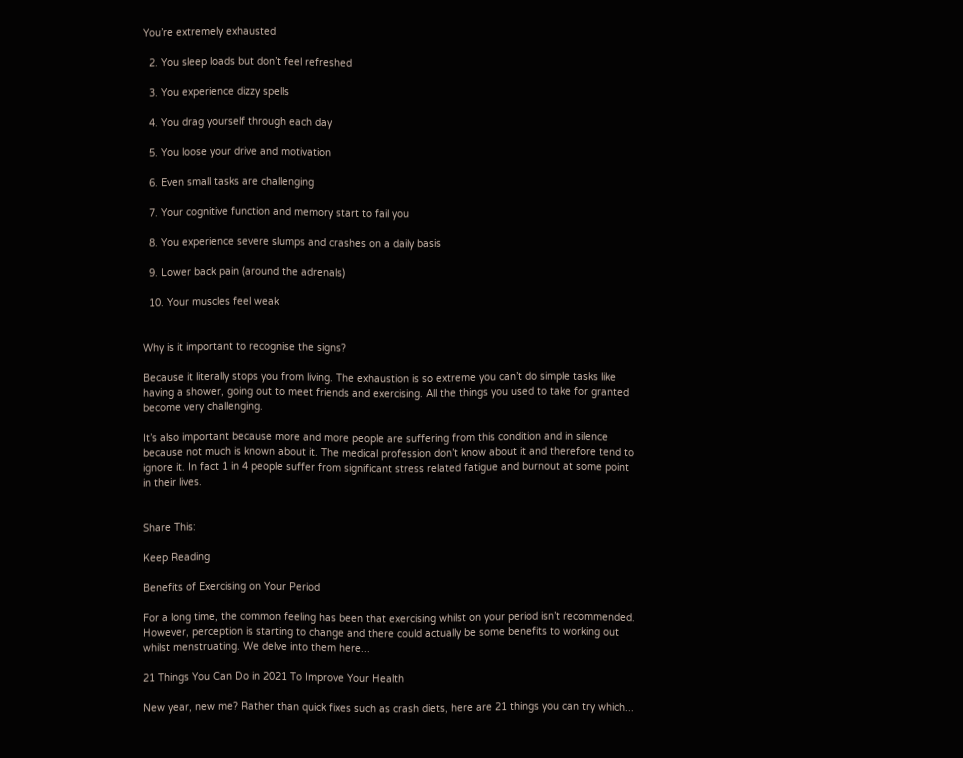You’re extremely exhausted

  2. You sleep loads but don’t feel refreshed

  3. You experience dizzy spells

  4. You drag yourself through each day

  5. You loose your drive and motivation

  6. Even small tasks are challenging

  7. Your cognitive function and memory start to fail you

  8. You experience severe slumps and crashes on a daily basis

  9. Lower back pain (around the adrenals)

  10. Your muscles feel weak


Why is it important to recognise the signs?

Because it literally stops you from living. The exhaustion is so extreme you can’t do simple tasks like having a shower, going out to meet friends and exercising. All the things you used to take for granted become very challenging.

It’s also important because more and more people are suffering from this condition and in silence because not much is known about it. The medical profession don’t know about it and therefore tend to ignore it. In fact 1 in 4 people suffer from significant stress related fatigue and burnout at some point in their lives.


Share This:

Keep Reading

Benefits of Exercising on Your Period

For a long time, the common feeling has been that exercising whilst on your period isn’t recommended. However, perception is starting to change and there could actually be some benefits to working out whilst menstruating. We delve into them here...

21 Things You Can Do in 2021 To Improve Your Health

New year, new me? Rather than quick fixes such as crash diets, here are 21 things you can try which...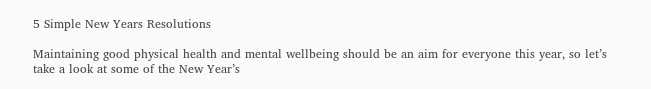5 Simple New Years Resolutions

Maintaining good physical health and mental wellbeing should be an aim for everyone this year, so let’s take a look at some of the New Year’s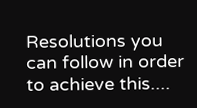Resolutions you can follow in order to achieve this....